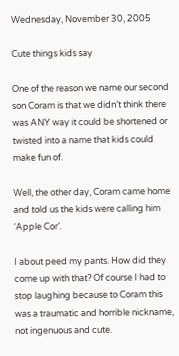Wednesday, November 30, 2005

Cute things kids say

One of the reason we name our second son Coram is that we didn’t think there was ANY way it could be shortened or twisted into a name that kids could make fun of.

Well, the other day, Coram came home and told us the kids were calling him ‘Apple Cor’.

I about peed my pants. How did they come up with that? Of course I had to stop laughing because to Coram this was a traumatic and horrible nickname, not ingenuous and cute.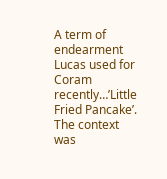A term of endearment Lucas used for Coram recently…’Little Fried Pancake’. The context was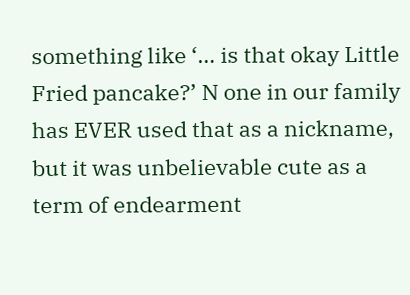something like ‘… is that okay Little Fried pancake?’ N one in our family has EVER used that as a nickname, but it was unbelievable cute as a term of endearment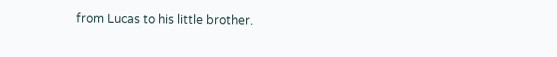from Lucas to his little brother.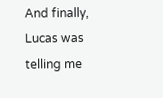And finally, Lucas was telling me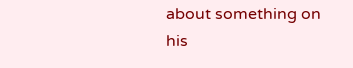about something on his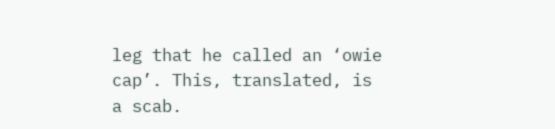leg that he called an ‘owie cap’. This, translated, is a scab.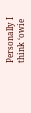Personally I think ‘owie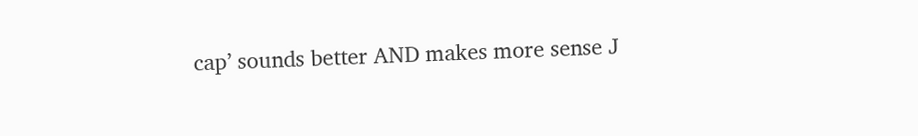cap’ sounds better AND makes more sense J